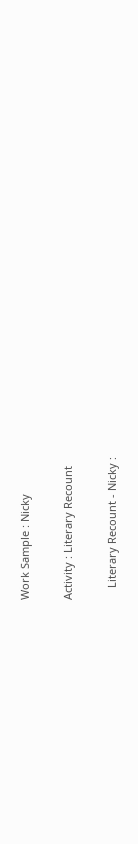Work Sample : Nicky

Activity : Literary Recount

    Literary Recount - Nicky :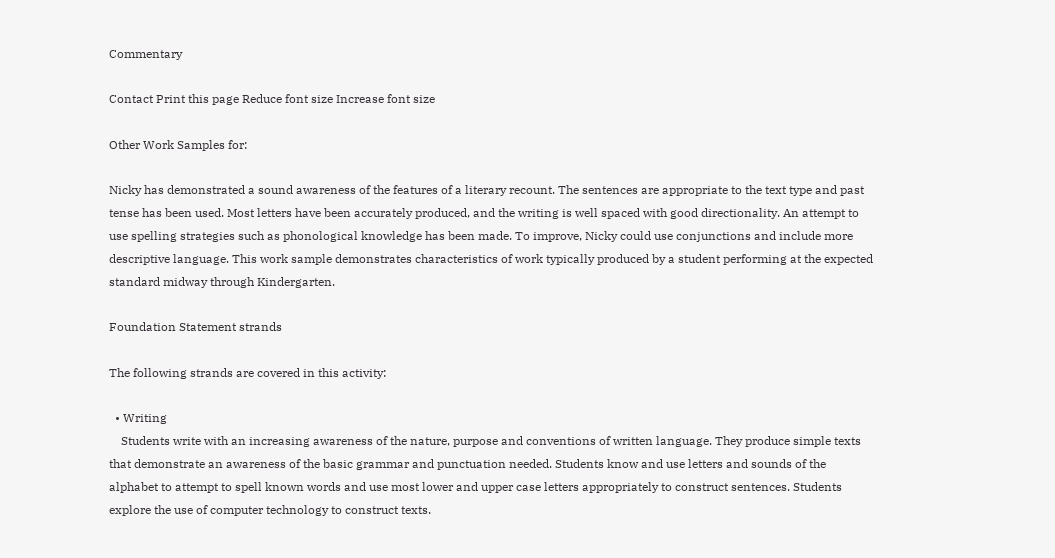Commentary

Contact Print this page Reduce font size Increase font size

Other Work Samples for:

Nicky has demonstrated a sound awareness of the features of a literary recount. The sentences are appropriate to the text type and past tense has been used. Most letters have been accurately produced, and the writing is well spaced with good directionality. An attempt to use spelling strategies such as phonological knowledge has been made. To improve, Nicky could use conjunctions and include more descriptive language. This work sample demonstrates characteristics of work typically produced by a student performing at the expected standard midway through Kindergarten.

Foundation Statement strands

The following strands are covered in this activity:

  • Writing
    Students write with an increasing awareness of the nature, purpose and conventions of written language. They produce simple texts that demonstrate an awareness of the basic grammar and punctuation needed. Students know and use letters and sounds of the alphabet to attempt to spell known words and use most lower and upper case letters appropriately to construct sentences. Students explore the use of computer technology to construct texts.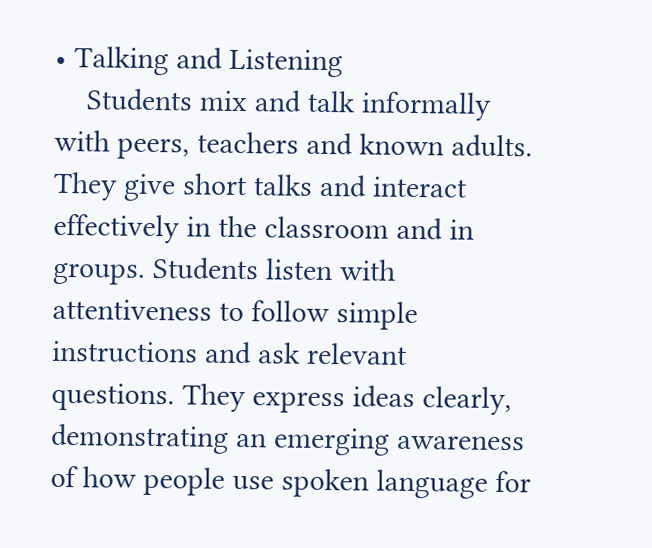• Talking and Listening
    Students mix and talk informally with peers, teachers and known adults. They give short talks and interact effectively in the classroom and in groups. Students listen with attentiveness to follow simple instructions and ask relevant questions. They express ideas clearly, demonstrating an emerging awareness of how people use spoken language for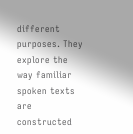different purposes. They explore the way familiar spoken texts are constructed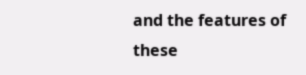and the features of these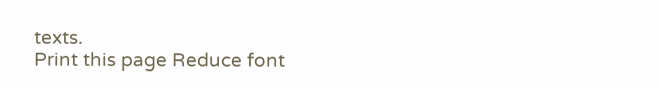texts.
Print this page Reduce font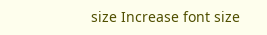size Increase font size